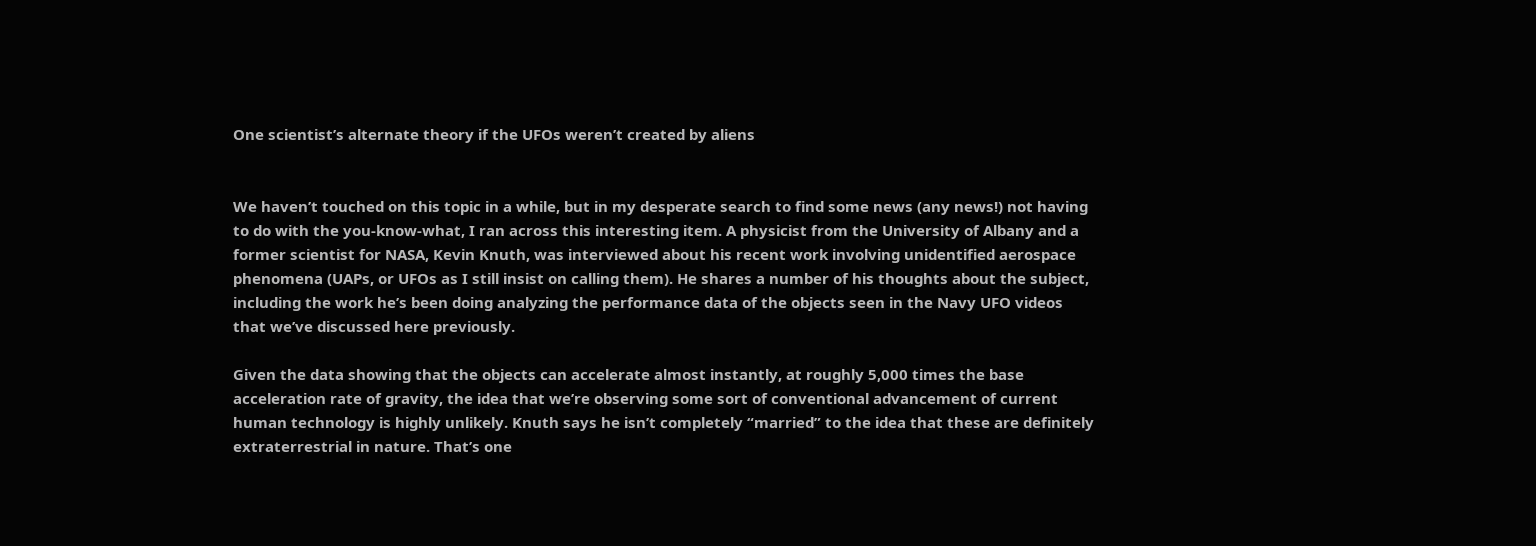One scientist’s alternate theory if the UFOs weren’t created by aliens


We haven’t touched on this topic in a while, but in my desperate search to find some news (any news!) not having to do with the you-know-what, I ran across this interesting item. A physicist from the University of Albany and a former scientist for NASA, Kevin Knuth, was interviewed about his recent work involving unidentified aerospace phenomena (UAPs, or UFOs as I still insist on calling them). He shares a number of his thoughts about the subject, including the work he’s been doing analyzing the performance data of the objects seen in the Navy UFO videos that we’ve discussed here previously.

Given the data showing that the objects can accelerate almost instantly, at roughly 5,000 times the base acceleration rate of gravity, the idea that we’re observing some sort of conventional advancement of current human technology is highly unlikely. Knuth says he isn’t completely “married” to the idea that these are definitely extraterrestrial in nature. That’s one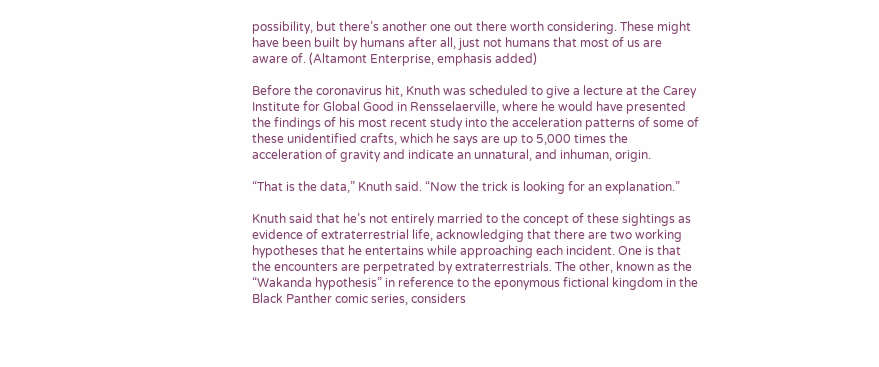possibility, but there’s another one out there worth considering. These might have been built by humans after all, just not humans that most of us are aware of. (Altamont Enterprise, emphasis added)

Before the coronavirus hit, Knuth was scheduled to give a lecture at the Carey Institute for Global Good in Rensselaerville, where he would have presented the findings of his most recent study into the acceleration patterns of some of these unidentified crafts, which he says are up to 5,000 times the acceleration of gravity and indicate an unnatural, and inhuman, origin.

“That is the data,” Knuth said. “Now the trick is looking for an explanation.”

Knuth said that he’s not entirely married to the concept of these sightings as evidence of extraterrestrial life, acknowledging that there are two working hypotheses that he entertains while approaching each incident. One is that the encounters are perpetrated by extraterrestrials. The other, known as the “Wakanda hypothesis” in reference to the eponymous fictional kingdom in the Black Panther comic series, considers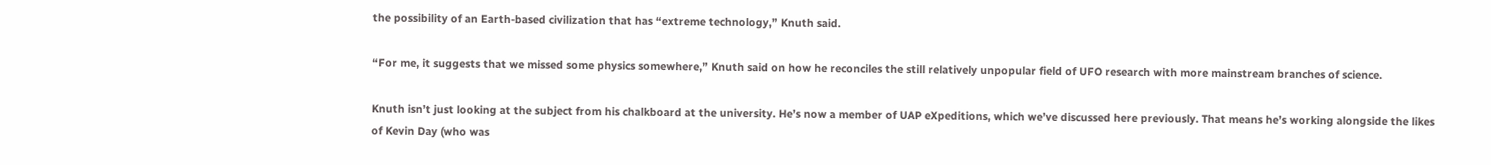the possibility of an Earth-based civilization that has “extreme technology,” Knuth said.

“For me, it suggests that we missed some physics somewhere,” Knuth said on how he reconciles the still relatively unpopular field of UFO research with more mainstream branches of science.

Knuth isn’t just looking at the subject from his chalkboard at the university. He’s now a member of UAP eXpeditions, which we’ve discussed here previously. That means he’s working alongside the likes of Kevin Day (who was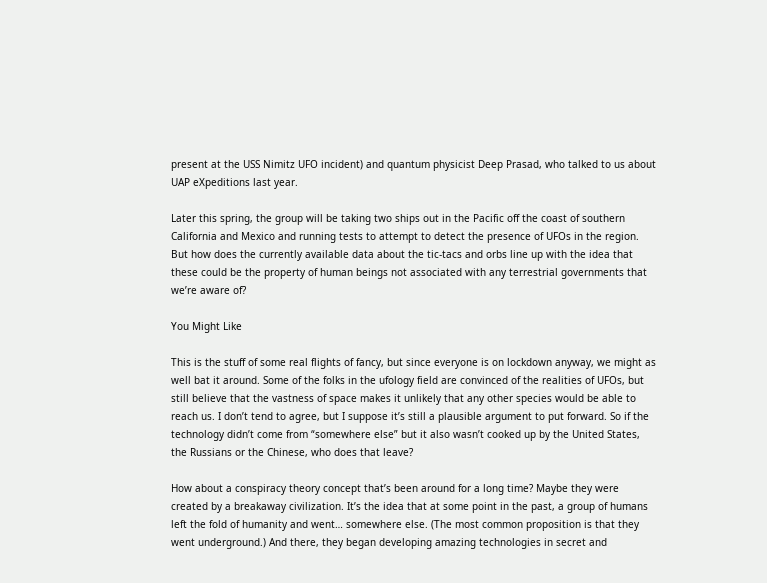present at the USS Nimitz UFO incident) and quantum physicist Deep Prasad, who talked to us about UAP eXpeditions last year.

Later this spring, the group will be taking two ships out in the Pacific off the coast of southern California and Mexico and running tests to attempt to detect the presence of UFOs in the region. But how does the currently available data about the tic-tacs and orbs line up with the idea that these could be the property of human beings not associated with any terrestrial governments that we’re aware of?

You Might Like

This is the stuff of some real flights of fancy, but since everyone is on lockdown anyway, we might as well bat it around. Some of the folks in the ufology field are convinced of the realities of UFOs, but still believe that the vastness of space makes it unlikely that any other species would be able to reach us. I don’t tend to agree, but I suppose it’s still a plausible argument to put forward. So if the technology didn’t come from “somewhere else” but it also wasn’t cooked up by the United States, the Russians or the Chinese, who does that leave?

How about a conspiracy theory concept that’s been around for a long time? Maybe they were created by a breakaway civilization. It’s the idea that at some point in the past, a group of humans left the fold of humanity and went… somewhere else. (The most common proposition is that they went underground.) And there, they began developing amazing technologies in secret and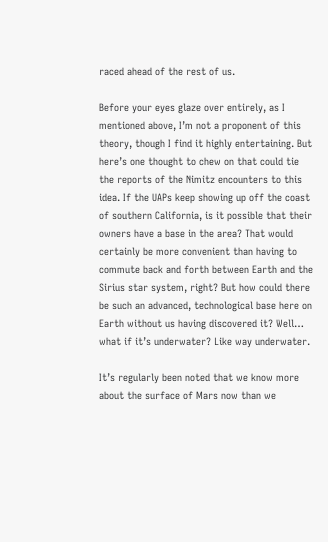raced ahead of the rest of us.

Before your eyes glaze over entirely, as I mentioned above, I’m not a proponent of this theory, though I find it highly entertaining. But here’s one thought to chew on that could tie the reports of the Nimitz encounters to this idea. If the UAPs keep showing up off the coast of southern California, is it possible that their owners have a base in the area? That would certainly be more convenient than having to commute back and forth between Earth and the Sirius star system, right? But how could there be such an advanced, technological base here on Earth without us having discovered it? Well… what if it’s underwater? Like way underwater.

It’s regularly been noted that we know more about the surface of Mars now than we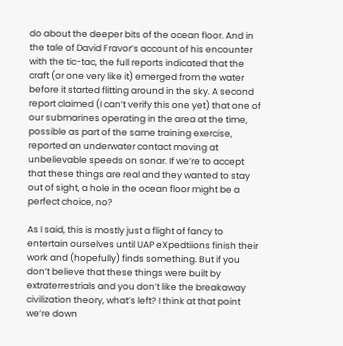do about the deeper bits of the ocean floor. And in the tale of David Fravor’s account of his encounter with the tic-tac, the full reports indicated that the craft (or one very like it) emerged from the water before it started flitting around in the sky. A second report claimed (I can’t verify this one yet) that one of our submarines operating in the area at the time, possible as part of the same training exercise, reported an underwater contact moving at unbelievable speeds on sonar. If we’re to accept that these things are real and they wanted to stay out of sight, a hole in the ocean floor might be a perfect choice, no?

As I said, this is mostly just a flight of fancy to entertain ourselves until UAP eXpedtiions finish their work and (hopefully) finds something. But if you don’t believe that these things were built by extraterrestrials and you don’t like the breakaway civilization theory, what’s left? I think at that point we’re down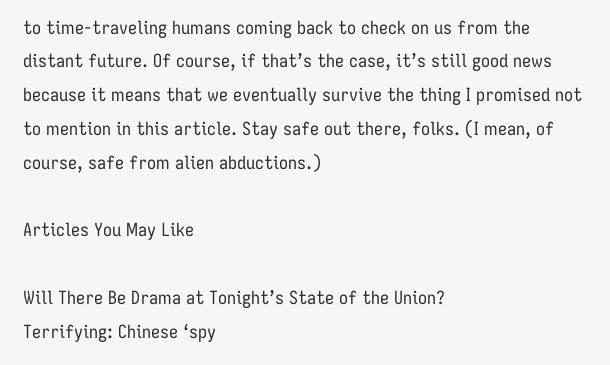to time-traveling humans coming back to check on us from the distant future. Of course, if that’s the case, it’s still good news because it means that we eventually survive the thing I promised not to mention in this article. Stay safe out there, folks. (I mean, of course, safe from alien abductions.)

Articles You May Like

Will There Be Drama at Tonight’s State of the Union?
Terrifying: Chinese ‘spy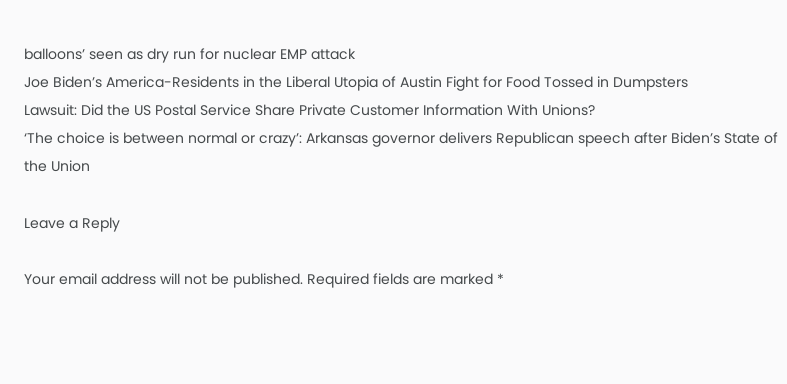balloons’ seen as dry run for nuclear EMP attack
Joe Biden’s America-Residents in the Liberal Utopia of Austin Fight for Food Tossed in Dumpsters
Lawsuit: Did the US Postal Service Share Private Customer Information With Unions?
‘The choice is between normal or crazy’: Arkansas governor delivers Republican speech after Biden’s State of the Union

Leave a Reply

Your email address will not be published. Required fields are marked *